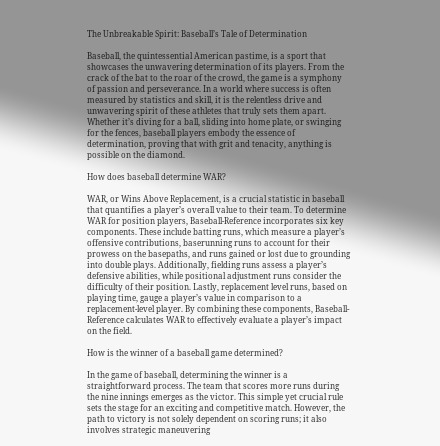The Unbreakable Spirit: Baseball’s Tale of Determination

Baseball, the quintessential American pastime, is a sport that showcases the unwavering determination of its players. From the crack of the bat to the roar of the crowd, the game is a symphony of passion and perseverance. In a world where success is often measured by statistics and skill, it is the relentless drive and unwavering spirit of these athletes that truly sets them apart. Whether it’s diving for a ball, sliding into home plate, or swinging for the fences, baseball players embody the essence of determination, proving that with grit and tenacity, anything is possible on the diamond.

How does baseball determine WAR?

WAR, or Wins Above Replacement, is a crucial statistic in baseball that quantifies a player’s overall value to their team. To determine WAR for position players, Baseball-Reference incorporates six key components. These include batting runs, which measure a player’s offensive contributions, baserunning runs to account for their prowess on the basepaths, and runs gained or lost due to grounding into double plays. Additionally, fielding runs assess a player’s defensive abilities, while positional adjustment runs consider the difficulty of their position. Lastly, replacement level runs, based on playing time, gauge a player’s value in comparison to a replacement-level player. By combining these components, Baseball-Reference calculates WAR to effectively evaluate a player’s impact on the field.

How is the winner of a baseball game determined?

In the game of baseball, determining the winner is a straightforward process. The team that scores more runs during the nine innings emerges as the victor. This simple yet crucial rule sets the stage for an exciting and competitive match. However, the path to victory is not solely dependent on scoring runs; it also involves strategic maneuvering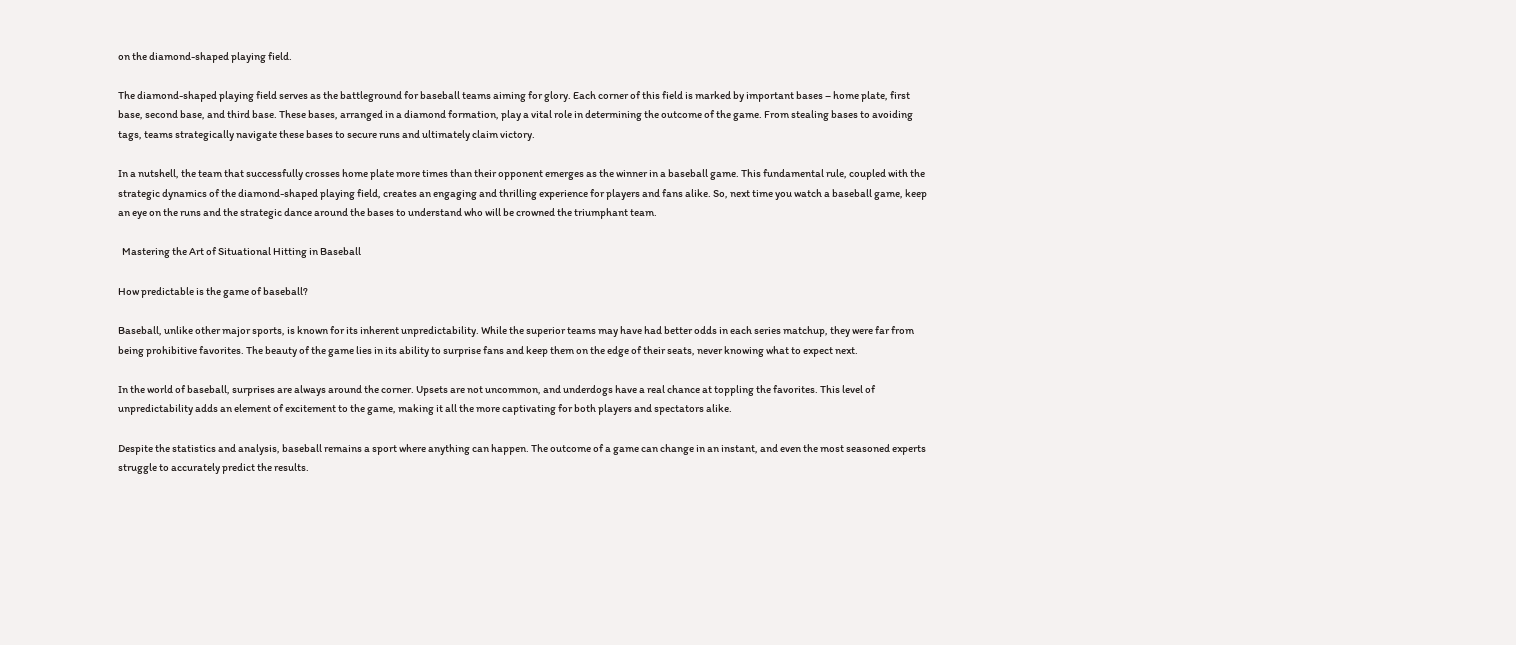on the diamond-shaped playing field.

The diamond-shaped playing field serves as the battleground for baseball teams aiming for glory. Each corner of this field is marked by important bases – home plate, first base, second base, and third base. These bases, arranged in a diamond formation, play a vital role in determining the outcome of the game. From stealing bases to avoiding tags, teams strategically navigate these bases to secure runs and ultimately claim victory.

In a nutshell, the team that successfully crosses home plate more times than their opponent emerges as the winner in a baseball game. This fundamental rule, coupled with the strategic dynamics of the diamond-shaped playing field, creates an engaging and thrilling experience for players and fans alike. So, next time you watch a baseball game, keep an eye on the runs and the strategic dance around the bases to understand who will be crowned the triumphant team.

  Mastering the Art of Situational Hitting in Baseball

How predictable is the game of baseball?

Baseball, unlike other major sports, is known for its inherent unpredictability. While the superior teams may have had better odds in each series matchup, they were far from being prohibitive favorites. The beauty of the game lies in its ability to surprise fans and keep them on the edge of their seats, never knowing what to expect next.

In the world of baseball, surprises are always around the corner. Upsets are not uncommon, and underdogs have a real chance at toppling the favorites. This level of unpredictability adds an element of excitement to the game, making it all the more captivating for both players and spectators alike.

Despite the statistics and analysis, baseball remains a sport where anything can happen. The outcome of a game can change in an instant, and even the most seasoned experts struggle to accurately predict the results.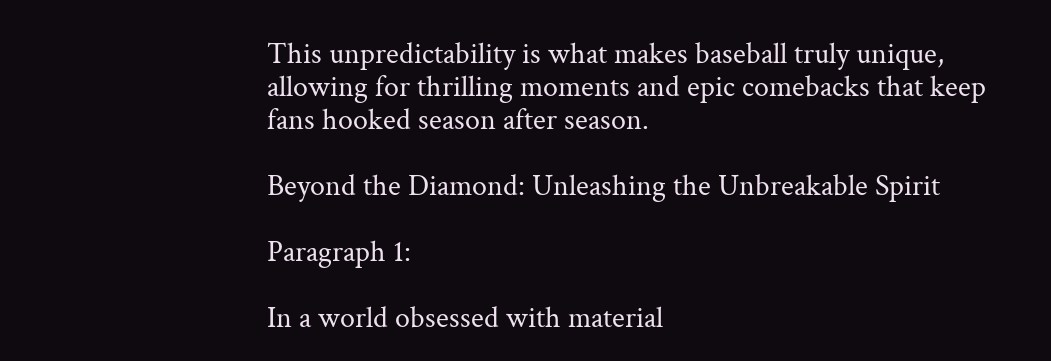This unpredictability is what makes baseball truly unique, allowing for thrilling moments and epic comebacks that keep fans hooked season after season.

Beyond the Diamond: Unleashing the Unbreakable Spirit

Paragraph 1:

In a world obsessed with material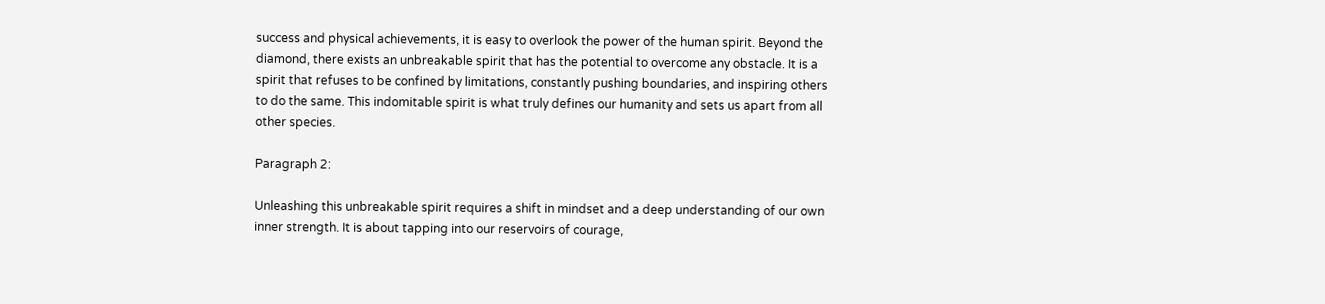success and physical achievements, it is easy to overlook the power of the human spirit. Beyond the diamond, there exists an unbreakable spirit that has the potential to overcome any obstacle. It is a spirit that refuses to be confined by limitations, constantly pushing boundaries, and inspiring others to do the same. This indomitable spirit is what truly defines our humanity and sets us apart from all other species.

Paragraph 2:

Unleashing this unbreakable spirit requires a shift in mindset and a deep understanding of our own inner strength. It is about tapping into our reservoirs of courage,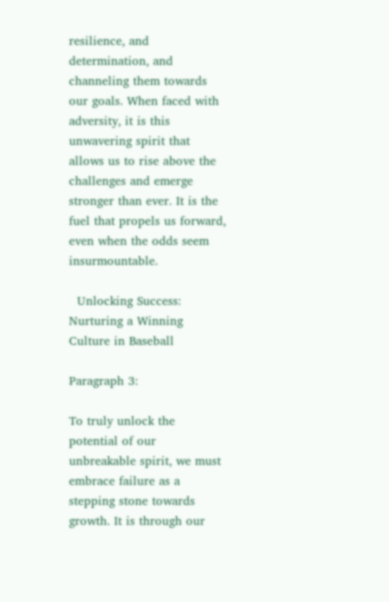resilience, and determination, and channeling them towards our goals. When faced with adversity, it is this unwavering spirit that allows us to rise above the challenges and emerge stronger than ever. It is the fuel that propels us forward, even when the odds seem insurmountable.

  Unlocking Success: Nurturing a Winning Culture in Baseball

Paragraph 3:

To truly unlock the potential of our unbreakable spirit, we must embrace failure as a stepping stone towards growth. It is through our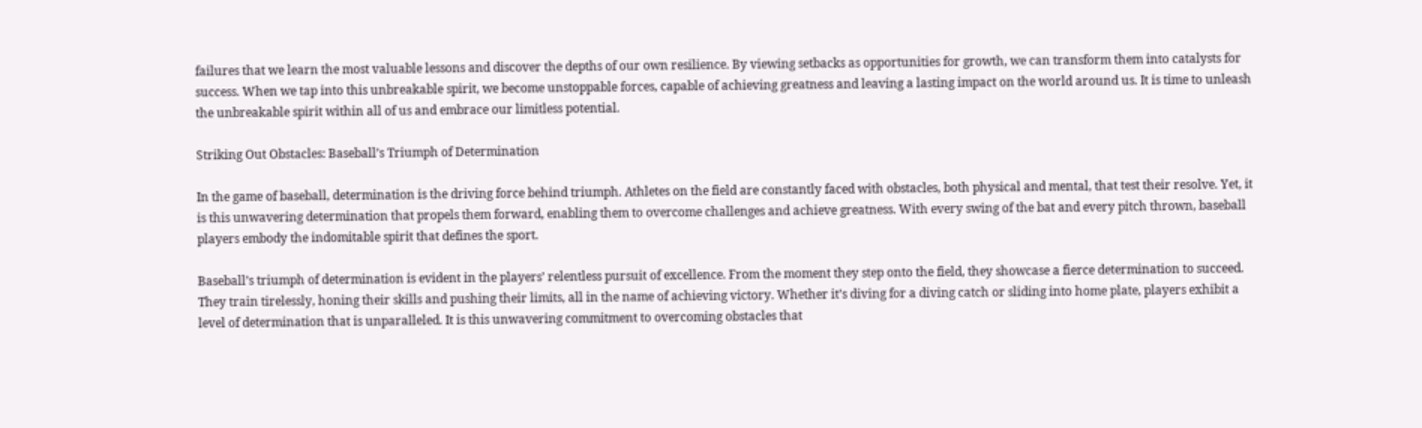failures that we learn the most valuable lessons and discover the depths of our own resilience. By viewing setbacks as opportunities for growth, we can transform them into catalysts for success. When we tap into this unbreakable spirit, we become unstoppable forces, capable of achieving greatness and leaving a lasting impact on the world around us. It is time to unleash the unbreakable spirit within all of us and embrace our limitless potential.

Striking Out Obstacles: Baseball’s Triumph of Determination

In the game of baseball, determination is the driving force behind triumph. Athletes on the field are constantly faced with obstacles, both physical and mental, that test their resolve. Yet, it is this unwavering determination that propels them forward, enabling them to overcome challenges and achieve greatness. With every swing of the bat and every pitch thrown, baseball players embody the indomitable spirit that defines the sport.

Baseball’s triumph of determination is evident in the players’ relentless pursuit of excellence. From the moment they step onto the field, they showcase a fierce determination to succeed. They train tirelessly, honing their skills and pushing their limits, all in the name of achieving victory. Whether it’s diving for a diving catch or sliding into home plate, players exhibit a level of determination that is unparalleled. It is this unwavering commitment to overcoming obstacles that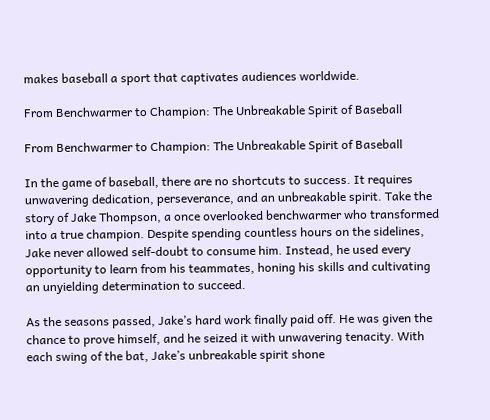makes baseball a sport that captivates audiences worldwide.

From Benchwarmer to Champion: The Unbreakable Spirit of Baseball

From Benchwarmer to Champion: The Unbreakable Spirit of Baseball

In the game of baseball, there are no shortcuts to success. It requires unwavering dedication, perseverance, and an unbreakable spirit. Take the story of Jake Thompson, a once overlooked benchwarmer who transformed into a true champion. Despite spending countless hours on the sidelines, Jake never allowed self-doubt to consume him. Instead, he used every opportunity to learn from his teammates, honing his skills and cultivating an unyielding determination to succeed.

As the seasons passed, Jake’s hard work finally paid off. He was given the chance to prove himself, and he seized it with unwavering tenacity. With each swing of the bat, Jake’s unbreakable spirit shone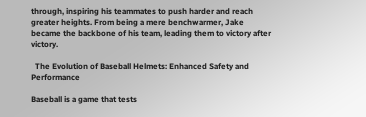through, inspiring his teammates to push harder and reach greater heights. From being a mere benchwarmer, Jake became the backbone of his team, leading them to victory after victory.

  The Evolution of Baseball Helmets: Enhanced Safety and Performance

Baseball is a game that tests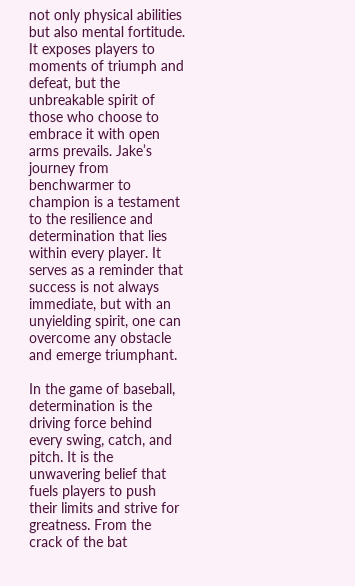not only physical abilities but also mental fortitude. It exposes players to moments of triumph and defeat, but the unbreakable spirit of those who choose to embrace it with open arms prevails. Jake’s journey from benchwarmer to champion is a testament to the resilience and determination that lies within every player. It serves as a reminder that success is not always immediate, but with an unyielding spirit, one can overcome any obstacle and emerge triumphant.

In the game of baseball, determination is the driving force behind every swing, catch, and pitch. It is the unwavering belief that fuels players to push their limits and strive for greatness. From the crack of the bat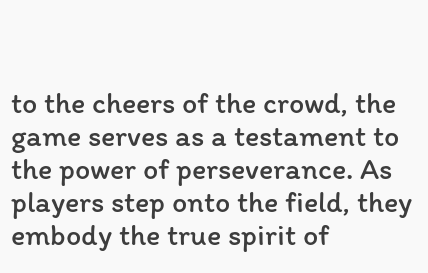to the cheers of the crowd, the game serves as a testament to the power of perseverance. As players step onto the field, they embody the true spirit of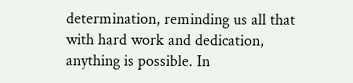determination, reminding us all that with hard work and dedication, anything is possible. In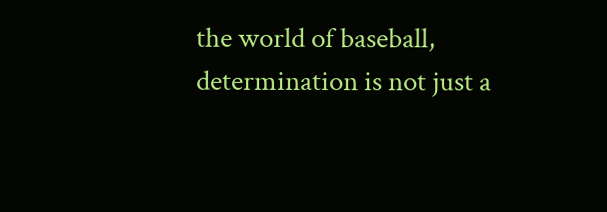the world of baseball, determination is not just a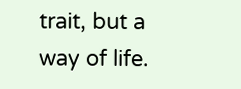trait, but a way of life.